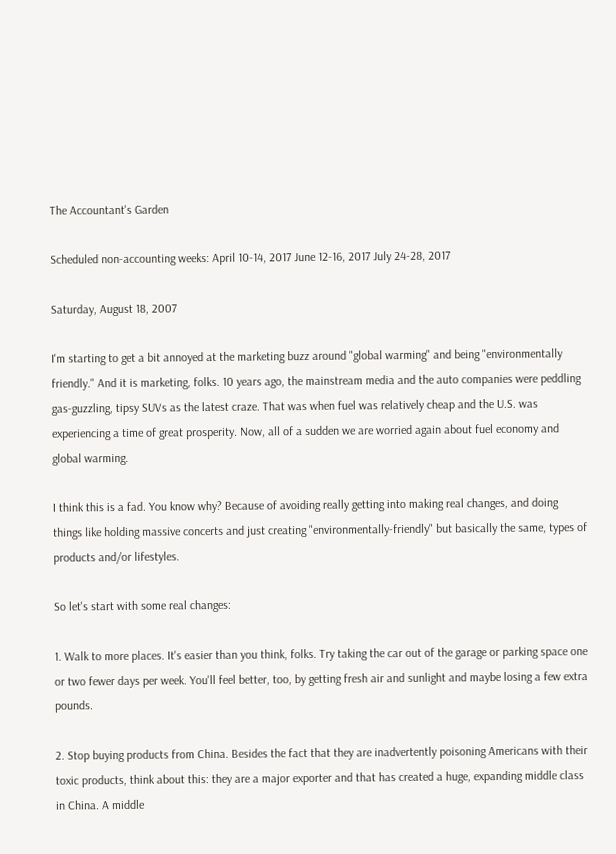The Accountant's Garden

Scheduled non-accounting weeks: April 10-14, 2017 June 12-16, 2017 July 24-28, 2017

Saturday, August 18, 2007

I'm starting to get a bit annoyed at the marketing buzz around "global warming" and being "environmentally friendly." And it is marketing, folks. 10 years ago, the mainstream media and the auto companies were peddling gas-guzzling, tipsy SUVs as the latest craze. That was when fuel was relatively cheap and the U.S. was experiencing a time of great prosperity. Now, all of a sudden we are worried again about fuel economy and global warming.

I think this is a fad. You know why? Because of avoiding really getting into making real changes, and doing things like holding massive concerts and just creating "environmentally-friendly" but basically the same, types of products and/or lifestyles.

So let's start with some real changes:

1. Walk to more places. It's easier than you think, folks. Try taking the car out of the garage or parking space one or two fewer days per week. You'll feel better, too, by getting fresh air and sunlight and maybe losing a few extra pounds.

2. Stop buying products from China. Besides the fact that they are inadvertently poisoning Americans with their toxic products, think about this: they are a major exporter and that has created a huge, expanding middle class in China. A middle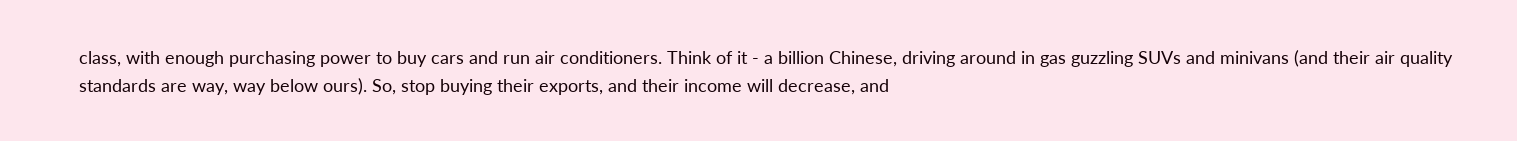class, with enough purchasing power to buy cars and run air conditioners. Think of it - a billion Chinese, driving around in gas guzzling SUVs and minivans (and their air quality standards are way, way below ours). So, stop buying their exports, and their income will decrease, and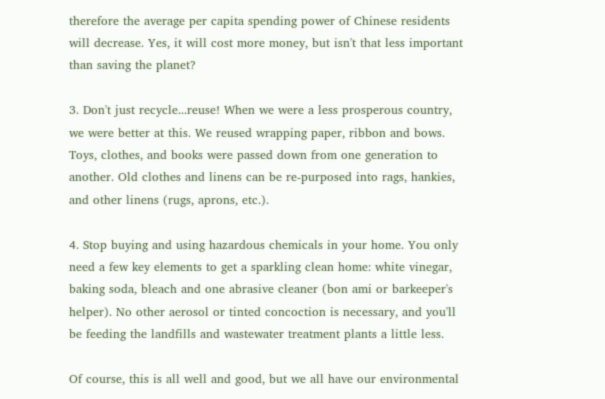therefore the average per capita spending power of Chinese residents will decrease. Yes, it will cost more money, but isn't that less important than saving the planet?

3. Don't just recycle...reuse! When we were a less prosperous country, we were better at this. We reused wrapping paper, ribbon and bows. Toys, clothes, and books were passed down from one generation to another. Old clothes and linens can be re-purposed into rags, hankies, and other linens (rugs, aprons, etc.).

4. Stop buying and using hazardous chemicals in your home. You only need a few key elements to get a sparkling clean home: white vinegar, baking soda, bleach and one abrasive cleaner (bon ami or barkeeper's helper). No other aerosol or tinted concoction is necessary, and you'll be feeding the landfills and wastewater treatment plants a little less.

Of course, this is all well and good, but we all have our environmental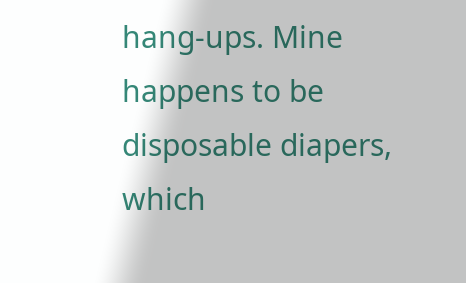hang-ups. Mine happens to be disposable diapers, which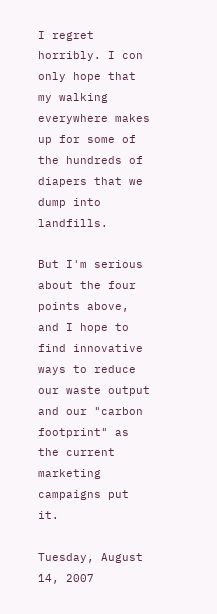I regret horribly. I con only hope that my walking everywhere makes up for some of the hundreds of diapers that we dump into landfills.

But I'm serious about the four points above, and I hope to find innovative ways to reduce our waste output and our "carbon footprint" as the current marketing campaigns put it.

Tuesday, August 14, 2007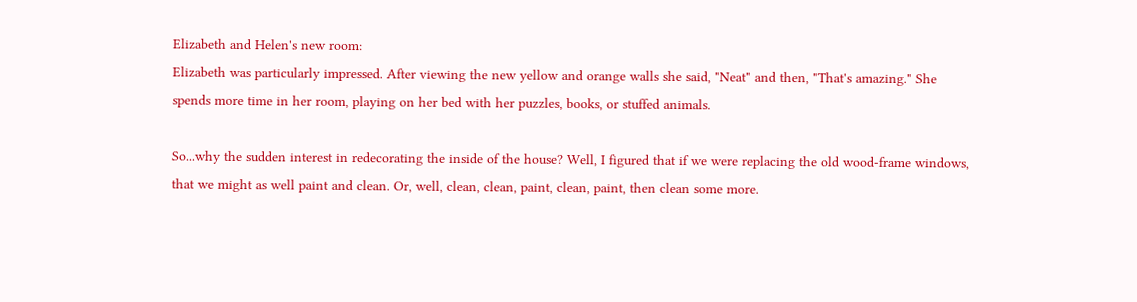Elizabeth and Helen's new room:
Elizabeth was particularly impressed. After viewing the new yellow and orange walls she said, "Neat" and then, "That's amazing." She spends more time in her room, playing on her bed with her puzzles, books, or stuffed animals.

So...why the sudden interest in redecorating the inside of the house? Well, I figured that if we were replacing the old wood-frame windows, that we might as well paint and clean. Or, well, clean, clean, paint, clean, paint, then clean some more.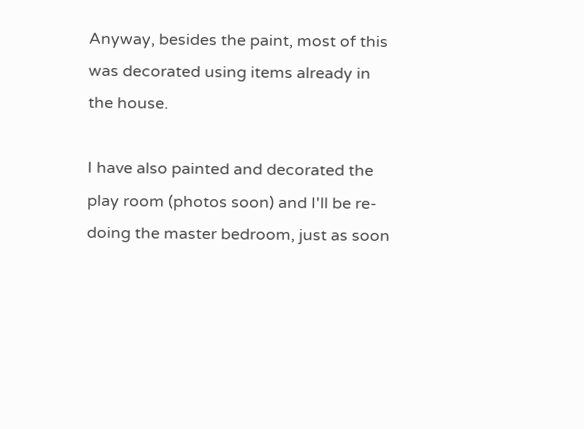Anyway, besides the paint, most of this was decorated using items already in the house.

I have also painted and decorated the play room (photos soon) and I'll be re-doing the master bedroom, just as soon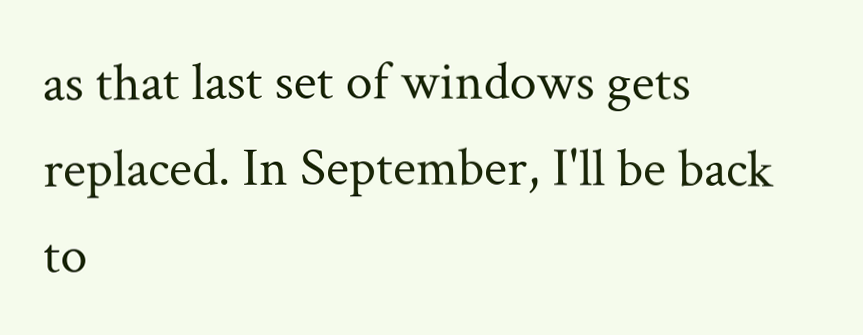as that last set of windows gets replaced. In September, I'll be back to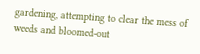gardening, attempting to clear the mess of weeds and bloomed-out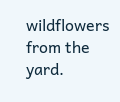wildflowers from the yard.